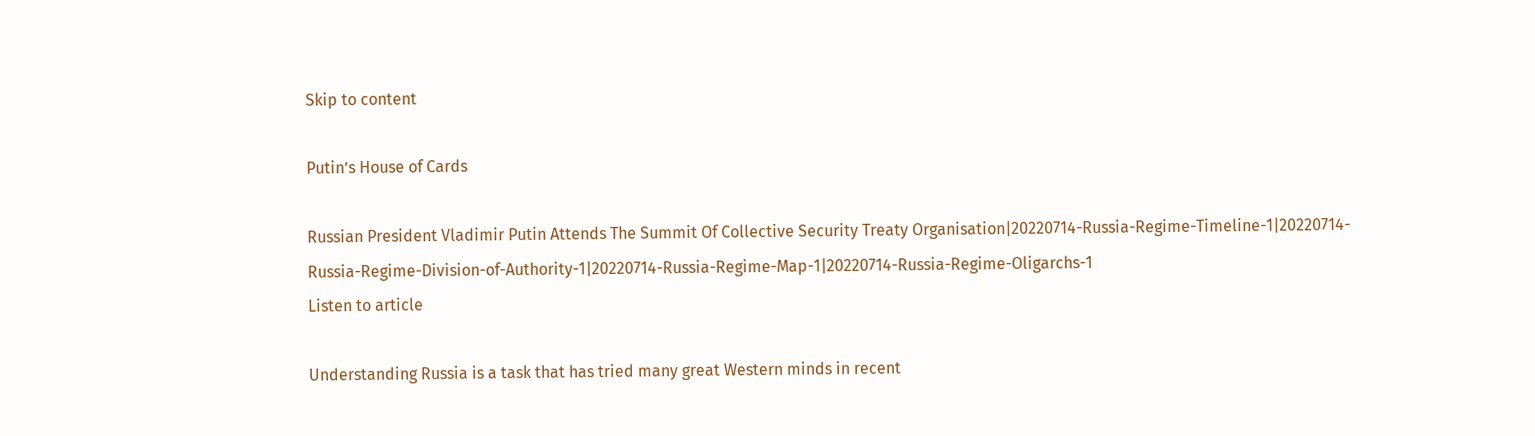Skip to content

Putin’s House of Cards

Russian President Vladimir Putin Attends The Summit Of Collective Security Treaty Organisation|20220714-Russia-Regime-Timeline-1|20220714-Russia-Regime-Division-of-Authority-1|20220714-Russia-Regime-Map-1|20220714-Russia-Regime-Oligarchs-1
Listen to article

Understanding Russia is a task that has tried many great Western minds in recent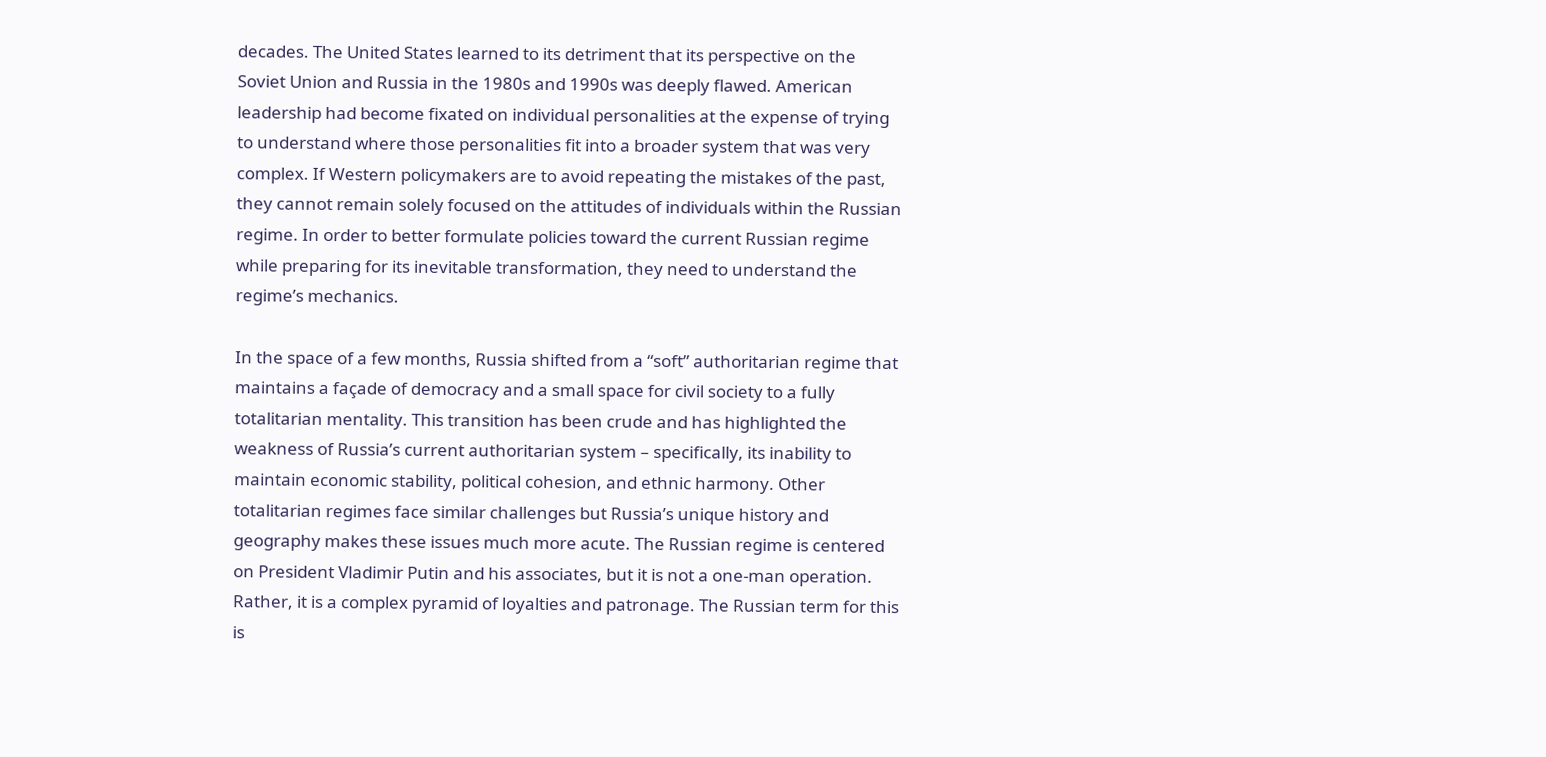decades. The United States learned to its detriment that its perspective on the Soviet Union and Russia in the 1980s and 1990s was deeply flawed. American leadership had become fixated on individual personalities at the expense of trying to understand where those personalities fit into a broader system that was very complex. If Western policymakers are to avoid repeating the mistakes of the past, they cannot remain solely focused on the attitudes of individuals within the Russian regime. In order to better formulate policies toward the current Russian regime while preparing for its inevitable transformation, they need to understand the regime’s mechanics.

In the space of a few months, Russia shifted from a “soft” authoritarian regime that maintains a façade of democracy and a small space for civil society to a fully totalitarian mentality. This transition has been crude and has highlighted the weakness of Russia’s current authoritarian system – specifically, its inability to maintain economic stability, political cohesion, and ethnic harmony. Other totalitarian regimes face similar challenges but Russia’s unique history and geography makes these issues much more acute. The Russian regime is centered on President Vladimir Putin and his associates, but it is not a one-man operation. Rather, it is a complex pyramid of loyalties and patronage. The Russian term for this is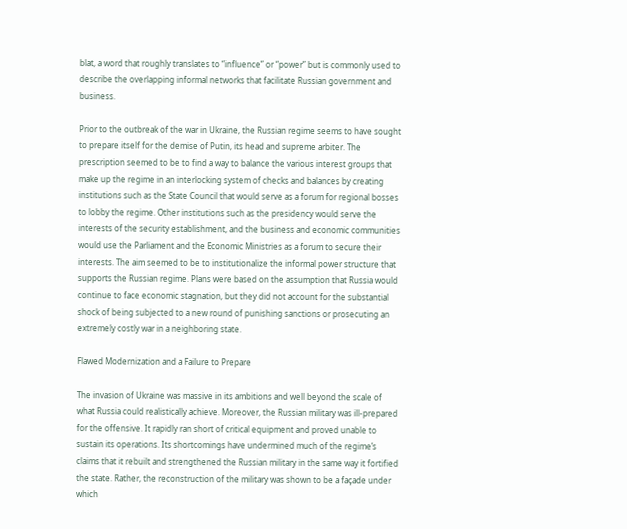blat, a word that roughly translates to “influence” or “power” but is commonly used to describe the overlapping informal networks that facilitate Russian government and business.

Prior to the outbreak of the war in Ukraine, the Russian regime seems to have sought to prepare itself for the demise of Putin, its head and supreme arbiter. The prescription seemed to be to find a way to balance the various interest groups that make up the regime in an interlocking system of checks and balances by creating institutions such as the State Council that would serve as a forum for regional bosses to lobby the regime. Other institutions such as the presidency would serve the interests of the security establishment, and the business and economic communities would use the Parliament and the Economic Ministries as a forum to secure their interests. The aim seemed to be to institutionalize the informal power structure that supports the Russian regime. Plans were based on the assumption that Russia would continue to face economic stagnation, but they did not account for the substantial shock of being subjected to a new round of punishing sanctions or prosecuting an extremely costly war in a neighboring state.

Flawed Modernization and a Failure to Prepare

The invasion of Ukraine was massive in its ambitions and well beyond the scale of what Russia could realistically achieve. Moreover, the Russian military was ill-prepared for the offensive. It rapidly ran short of critical equipment and proved unable to sustain its operations. Its shortcomings have undermined much of the regime’s claims that it rebuilt and strengthened the Russian military in the same way it fortified the state. Rather, the reconstruction of the military was shown to be a façade under which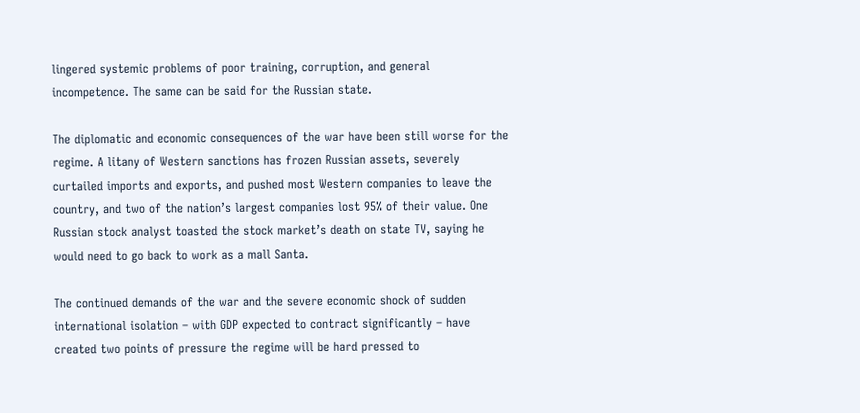lingered systemic problems of poor training, corruption, and general incompetence. The same can be said for the Russian state.

The diplomatic and economic consequences of the war have been still worse for the regime. A litany of Western sanctions has frozen Russian assets, severely curtailed imports and exports, and pushed most Western companies to leave the country, and two of the nation’s largest companies lost 95% of their value. One Russian stock analyst toasted the stock market’s death on state TV, saying he would need to go back to work as a mall Santa.

The continued demands of the war and the severe economic shock of sudden international isolation – with GDP expected to contract significantly – have created two points of pressure the regime will be hard pressed to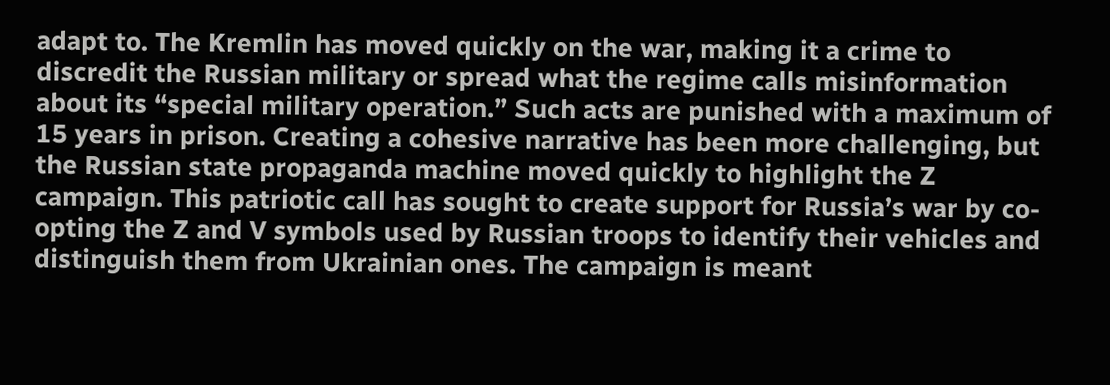adapt to. The Kremlin has moved quickly on the war, making it a crime to discredit the Russian military or spread what the regime calls misinformation about its “special military operation.” Such acts are punished with a maximum of 15 years in prison. Creating a cohesive narrative has been more challenging, but the Russian state propaganda machine moved quickly to highlight the Z campaign. This patriotic call has sought to create support for Russia’s war by co-opting the Z and V symbols used by Russian troops to identify their vehicles and distinguish them from Ukrainian ones. The campaign is meant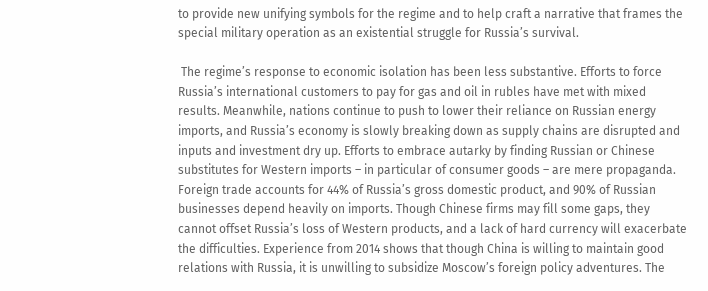to provide new unifying symbols for the regime and to help craft a narrative that frames the special military operation as an existential struggle for Russia’s survival.

 The regime’s response to economic isolation has been less substantive. Efforts to force Russia’s international customers to pay for gas and oil in rubles have met with mixed results. Meanwhile, nations continue to push to lower their reliance on Russian energy imports, and Russia’s economy is slowly breaking down as supply chains are disrupted and inputs and investment dry up. Efforts to embrace autarky by finding Russian or Chinese substitutes for Western imports – in particular of consumer goods – are mere propaganda. Foreign trade accounts for 44% of Russia’s gross domestic product, and 90% of Russian businesses depend heavily on imports. Though Chinese firms may fill some gaps, they cannot offset Russia’s loss of Western products, and a lack of hard currency will exacerbate the difficulties. Experience from 2014 shows that though China is willing to maintain good relations with Russia, it is unwilling to subsidize Moscow’s foreign policy adventures. The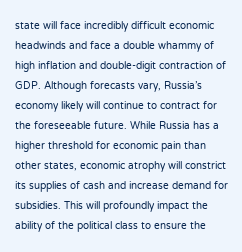state will face incredibly difficult economic headwinds and face a double whammy of high inflation and double-digit contraction of GDP. Although forecasts vary, Russia’s economy likely will continue to contract for the foreseeable future. While Russia has a higher threshold for economic pain than other states, economic atrophy will constrict its supplies of cash and increase demand for subsidies. This will profoundly impact the ability of the political class to ensure the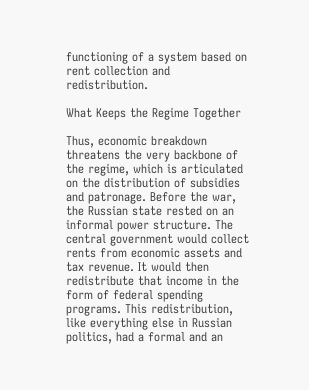functioning of a system based on rent collection and redistribution.

What Keeps the Regime Together

Thus, economic breakdown threatens the very backbone of the regime, which is articulated on the distribution of subsidies and patronage. Before the war, the Russian state rested on an informal power structure. The central government would collect rents from economic assets and tax revenue. It would then redistribute that income in the form of federal spending programs. This redistribution, like everything else in Russian politics, had a formal and an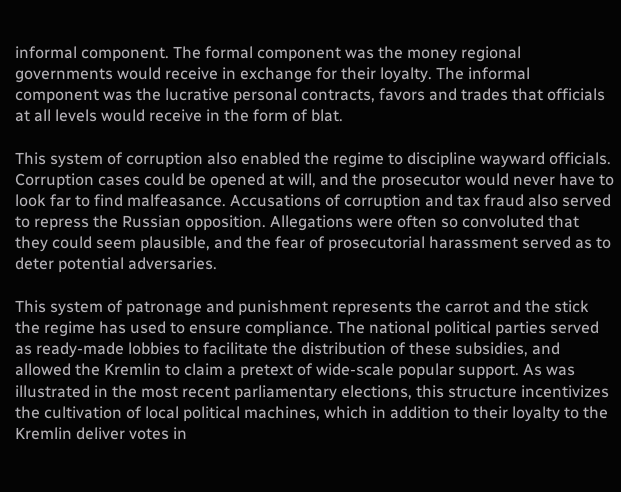informal component. The formal component was the money regional governments would receive in exchange for their loyalty. The informal component was the lucrative personal contracts, favors and trades that officials at all levels would receive in the form of blat.

This system of corruption also enabled the regime to discipline wayward officials. Corruption cases could be opened at will, and the prosecutor would never have to look far to find malfeasance. Accusations of corruption and tax fraud also served to repress the Russian opposition. Allegations were often so convoluted that they could seem plausible, and the fear of prosecutorial harassment served as to deter potential adversaries.

This system of patronage and punishment represents the carrot and the stick the regime has used to ensure compliance. The national political parties served as ready-made lobbies to facilitate the distribution of these subsidies, and allowed the Kremlin to claim a pretext of wide-scale popular support. As was illustrated in the most recent parliamentary elections, this structure incentivizes the cultivation of local political machines, which in addition to their loyalty to the Kremlin deliver votes in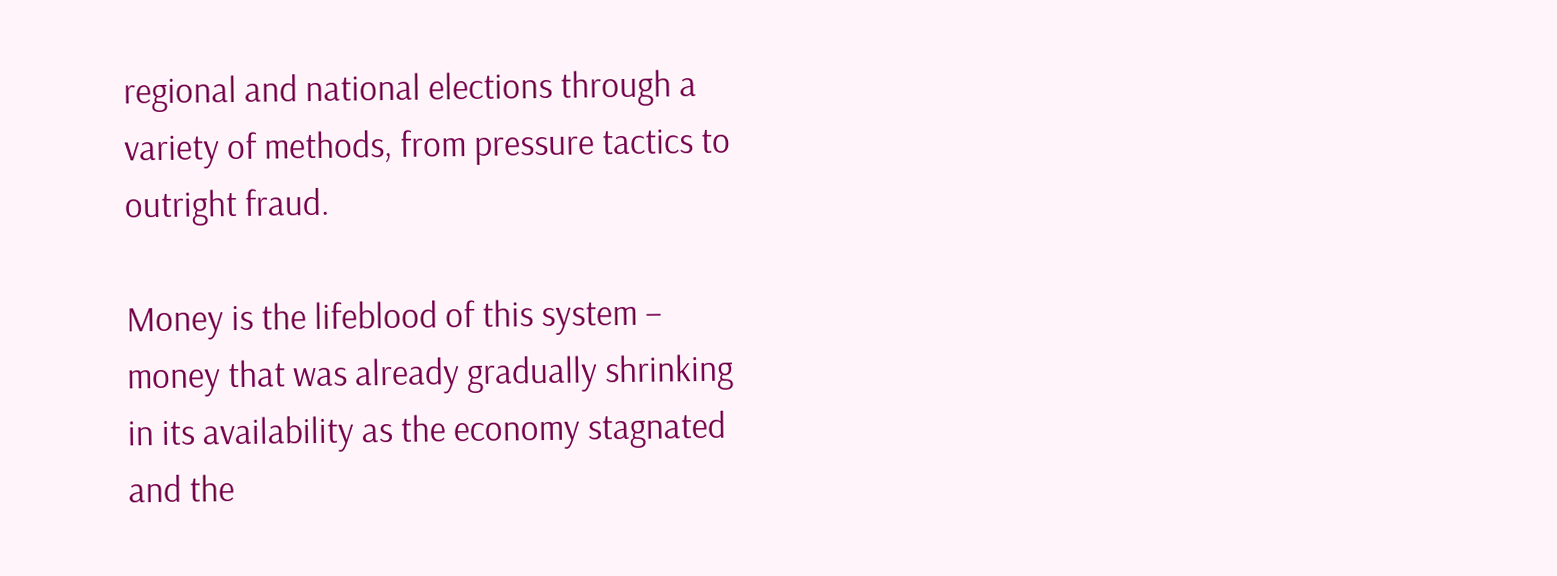regional and national elections through a variety of methods, from pressure tactics to outright fraud.

Money is the lifeblood of this system – money that was already gradually shrinking in its availability as the economy stagnated and the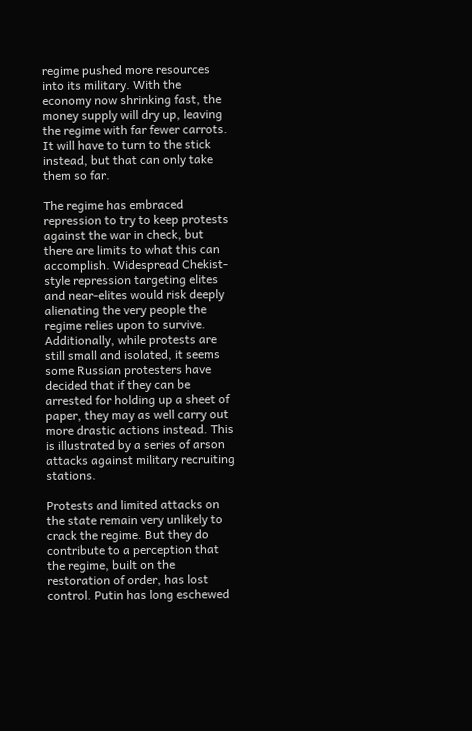regime pushed more resources into its military. With the economy now shrinking fast, the money supply will dry up, leaving the regime with far fewer carrots. It will have to turn to the stick instead, but that can only take them so far.

The regime has embraced repression to try to keep protests against the war in check, but there are limits to what this can accomplish. Widespread Chekist-style repression targeting elites and near-elites would risk deeply alienating the very people the regime relies upon to survive. Additionally, while protests are still small and isolated, it seems some Russian protesters have decided that if they can be arrested for holding up a sheet of paper, they may as well carry out more drastic actions instead. This is illustrated by a series of arson attacks against military recruiting stations.

Protests and limited attacks on the state remain very unlikely to crack the regime. But they do contribute to a perception that the regime, built on the restoration of order, has lost control. Putin has long eschewed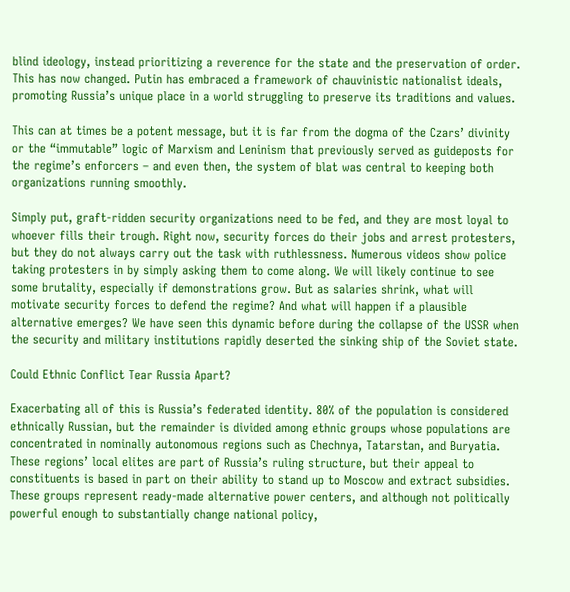blind ideology, instead prioritizing a reverence for the state and the preservation of order. This has now changed. Putin has embraced a framework of chauvinistic nationalist ideals, promoting Russia’s unique place in a world struggling to preserve its traditions and values.

This can at times be a potent message, but it is far from the dogma of the Czars’ divinity or the “immutable” logic of Marxism and Leninism that previously served as guideposts for the regime’s enforcers – and even then, the system of blat was central to keeping both organizations running smoothly.

Simply put, graft-ridden security organizations need to be fed, and they are most loyal to whoever fills their trough. Right now, security forces do their jobs and arrest protesters, but they do not always carry out the task with ruthlessness. Numerous videos show police taking protesters in by simply asking them to come along. We will likely continue to see some brutality, especially if demonstrations grow. But as salaries shrink, what will motivate security forces to defend the regime? And what will happen if a plausible alternative emerges? We have seen this dynamic before during the collapse of the USSR when the security and military institutions rapidly deserted the sinking ship of the Soviet state.

Could Ethnic Conflict Tear Russia Apart?

Exacerbating all of this is Russia’s federated identity. 80% of the population is considered ethnically Russian, but the remainder is divided among ethnic groups whose populations are concentrated in nominally autonomous regions such as Chechnya, Tatarstan, and Buryatia. These regions’ local elites are part of Russia’s ruling structure, but their appeal to constituents is based in part on their ability to stand up to Moscow and extract subsidies. These groups represent ready-made alternative power centers, and although not politically powerful enough to substantially change national policy,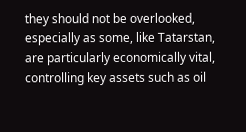they should not be overlooked, especially as some, like Tatarstan, are particularly economically vital, controlling key assets such as oil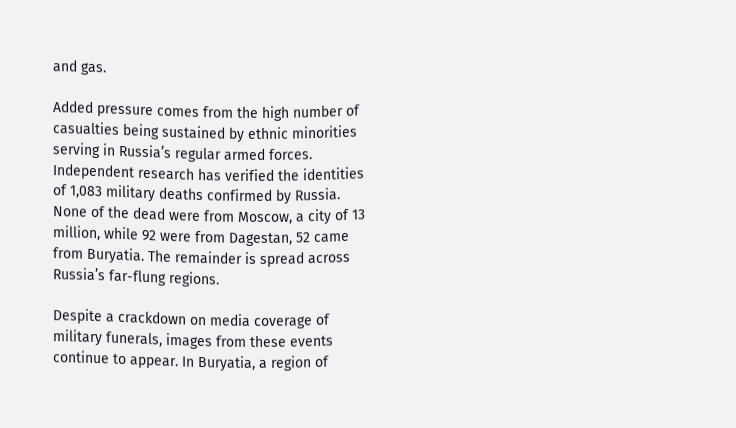and gas.

Added pressure comes from the high number of casualties being sustained by ethnic minorities serving in Russia’s regular armed forces. Independent research has verified the identities of 1,083 military deaths confirmed by Russia. None of the dead were from Moscow, a city of 13 million, while 92 were from Dagestan, 52 came from Buryatia. The remainder is spread across Russia’s far-flung regions.

Despite a crackdown on media coverage of military funerals, images from these events continue to appear. In Buryatia, a region of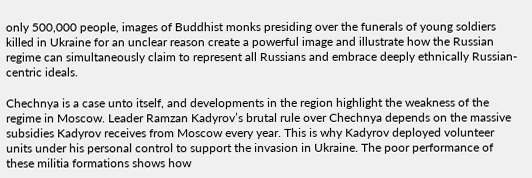only 500,000 people, images of Buddhist monks presiding over the funerals of young soldiers killed in Ukraine for an unclear reason create a powerful image and illustrate how the Russian regime can simultaneously claim to represent all Russians and embrace deeply ethnically Russian-centric ideals.

Chechnya is a case unto itself, and developments in the region highlight the weakness of the regime in Moscow. Leader Ramzan Kadyrov’s brutal rule over Chechnya depends on the massive subsidies Kadyrov receives from Moscow every year. This is why Kadyrov deployed volunteer units under his personal control to support the invasion in Ukraine. The poor performance of these militia formations shows how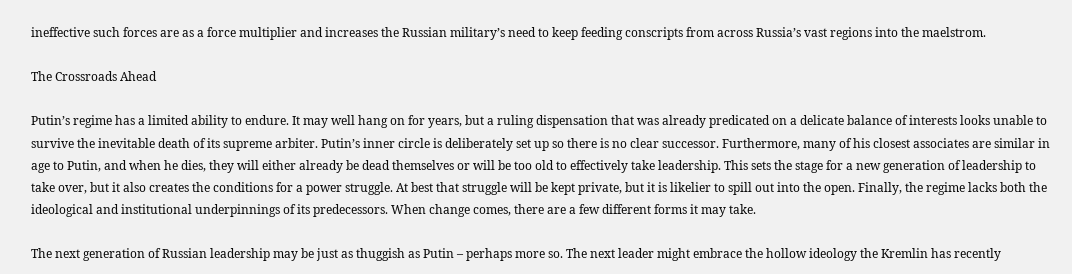ineffective such forces are as a force multiplier and increases the Russian military’s need to keep feeding conscripts from across Russia’s vast regions into the maelstrom.

The Crossroads Ahead

Putin’s regime has a limited ability to endure. It may well hang on for years, but a ruling dispensation that was already predicated on a delicate balance of interests looks unable to survive the inevitable death of its supreme arbiter. Putin’s inner circle is deliberately set up so there is no clear successor. Furthermore, many of his closest associates are similar in age to Putin, and when he dies, they will either already be dead themselves or will be too old to effectively take leadership. This sets the stage for a new generation of leadership to take over, but it also creates the conditions for a power struggle. At best that struggle will be kept private, but it is likelier to spill out into the open. Finally, the regime lacks both the ideological and institutional underpinnings of its predecessors. When change comes, there are a few different forms it may take.

The next generation of Russian leadership may be just as thuggish as Putin – perhaps more so. The next leader might embrace the hollow ideology the Kremlin has recently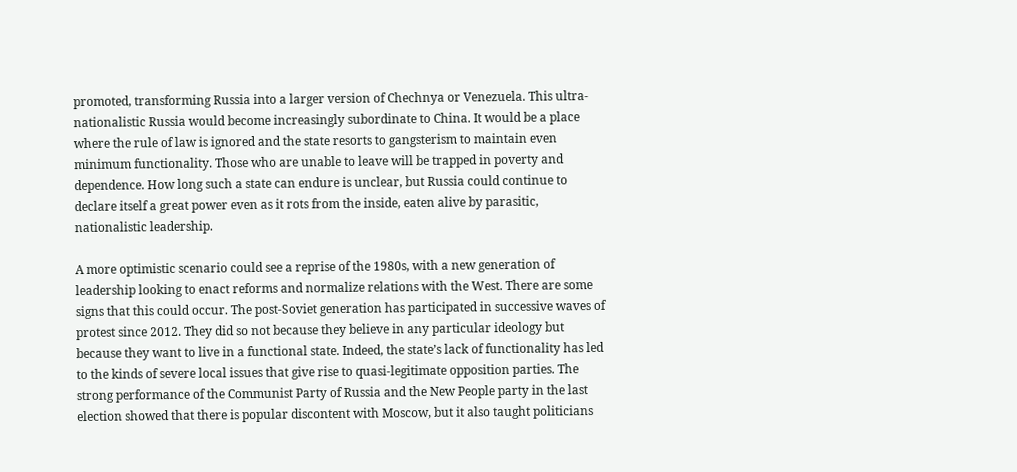promoted, transforming Russia into a larger version of Chechnya or Venezuela. This ultra-nationalistic Russia would become increasingly subordinate to China. It would be a place where the rule of law is ignored and the state resorts to gangsterism to maintain even minimum functionality. Those who are unable to leave will be trapped in poverty and dependence. How long such a state can endure is unclear, but Russia could continue to declare itself a great power even as it rots from the inside, eaten alive by parasitic, nationalistic leadership.

A more optimistic scenario could see a reprise of the 1980s, with a new generation of leadership looking to enact reforms and normalize relations with the West. There are some signs that this could occur. The post-Soviet generation has participated in successive waves of protest since 2012. They did so not because they believe in any particular ideology but because they want to live in a functional state. Indeed, the state’s lack of functionality has led to the kinds of severe local issues that give rise to quasi-legitimate opposition parties. The strong performance of the Communist Party of Russia and the New People party in the last election showed that there is popular discontent with Moscow, but it also taught politicians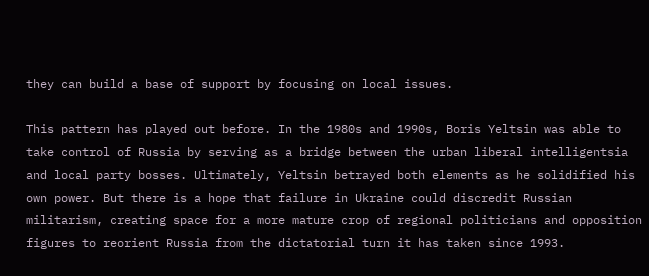they can build a base of support by focusing on local issues.

This pattern has played out before. In the 1980s and 1990s, Boris Yeltsin was able to take control of Russia by serving as a bridge between the urban liberal intelligentsia and local party bosses. Ultimately, Yeltsin betrayed both elements as he solidified his own power. But there is a hope that failure in Ukraine could discredit Russian militarism, creating space for a more mature crop of regional politicians and opposition figures to reorient Russia from the dictatorial turn it has taken since 1993.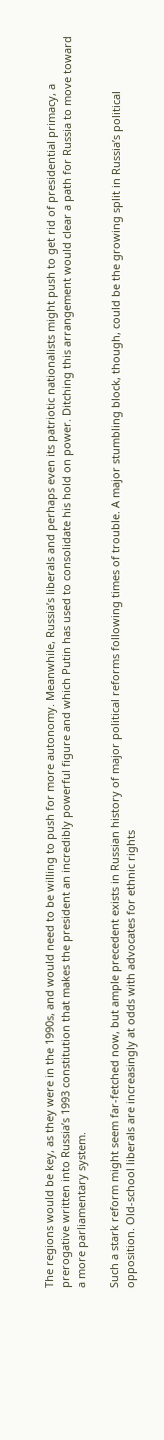The regions would be key, as they were in the 1990s, and would need to be willing to push for more autonomy. Meanwhile, Russia’s liberals and perhaps even its patriotic nationalists might push to get rid of presidential primacy, a prerogative written into Russia’s 1993 constitution that makes the president an incredibly powerful figure and which Putin has used to consolidate his hold on power. Ditching this arrangement would clear a path for Russia to move toward a more parliamentary system.

Such a stark reform might seem far-fetched now, but ample precedent exists in Russian history of major political reforms following times of trouble. A major stumbling block, though, could be the growing split in Russia’s political opposition. Old-school liberals are increasingly at odds with advocates for ethnic rights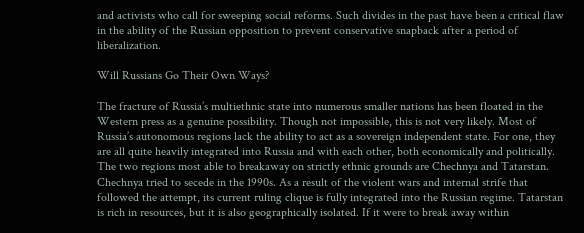and activists who call for sweeping social reforms. Such divides in the past have been a critical flaw in the ability of the Russian opposition to prevent conservative snapback after a period of liberalization.

Will Russians Go Their Own Ways?

The fracture of Russia’s multiethnic state into numerous smaller nations has been floated in the Western press as a genuine possibility. Though not impossible, this is not very likely. Most of Russia’s autonomous regions lack the ability to act as a sovereign independent state. For one, they are all quite heavily integrated into Russia and with each other, both economically and politically. The two regions most able to breakaway on strictly ethnic grounds are Chechnya and Tatarstan. Chechnya tried to secede in the 1990s. As a result of the violent wars and internal strife that followed the attempt, its current ruling clique is fully integrated into the Russian regime. Tatarstan is rich in resources, but it is also geographically isolated. If it were to break away within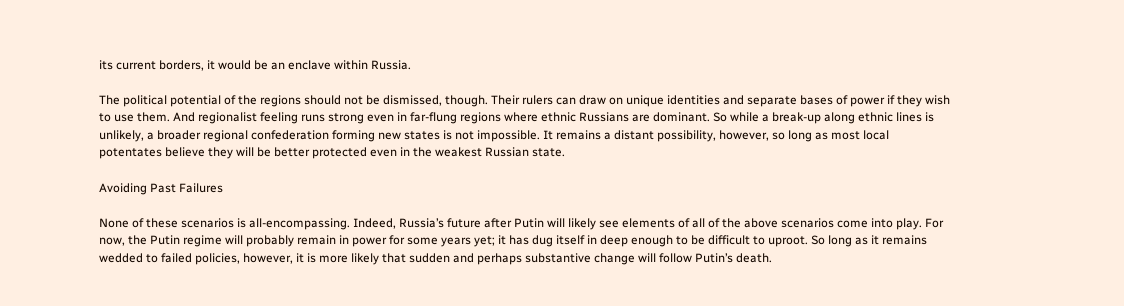its current borders, it would be an enclave within Russia.

The political potential of the regions should not be dismissed, though. Their rulers can draw on unique identities and separate bases of power if they wish to use them. And regionalist feeling runs strong even in far-flung regions where ethnic Russians are dominant. So while a break-up along ethnic lines is unlikely, a broader regional confederation forming new states is not impossible. It remains a distant possibility, however, so long as most local potentates believe they will be better protected even in the weakest Russian state.

Avoiding Past Failures

None of these scenarios is all-encompassing. Indeed, Russia’s future after Putin will likely see elements of all of the above scenarios come into play. For now, the Putin regime will probably remain in power for some years yet; it has dug itself in deep enough to be difficult to uproot. So long as it remains wedded to failed policies, however, it is more likely that sudden and perhaps substantive change will follow Putin’s death.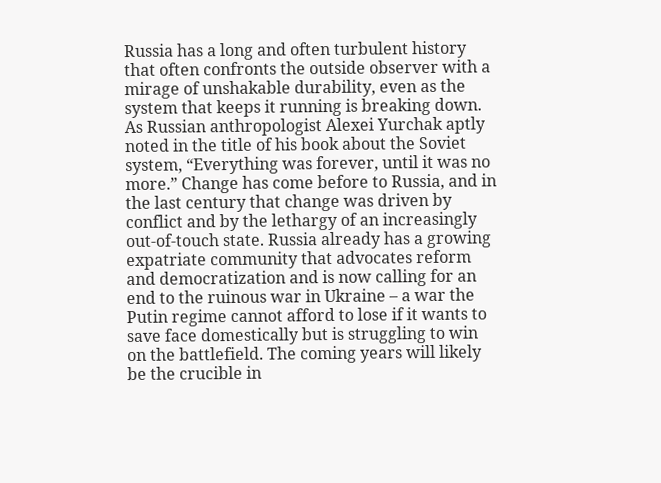Russia has a long and often turbulent history that often confronts the outside observer with a mirage of unshakable durability, even as the system that keeps it running is breaking down. As Russian anthropologist Alexei Yurchak aptly noted in the title of his book about the Soviet system, “Everything was forever, until it was no more.” Change has come before to Russia, and in the last century that change was driven by conflict and by the lethargy of an increasingly out-of-touch state. Russia already has a growing expatriate community that advocates reform and democratization and is now calling for an end to the ruinous war in Ukraine – a war the Putin regime cannot afford to lose if it wants to save face domestically but is struggling to win on the battlefield. The coming years will likely be the crucible in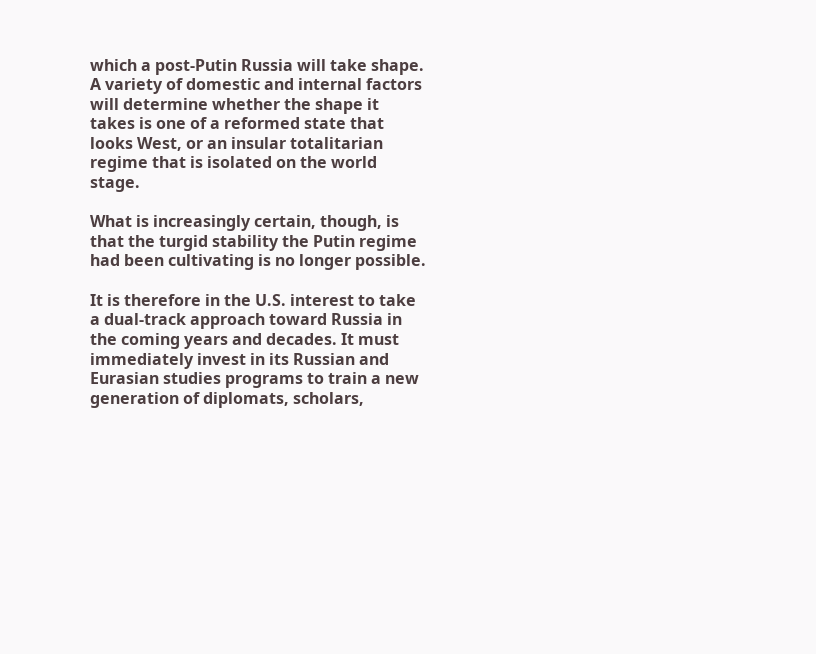which a post-Putin Russia will take shape. A variety of domestic and internal factors will determine whether the shape it takes is one of a reformed state that looks West, or an insular totalitarian regime that is isolated on the world stage.

What is increasingly certain, though, is that the turgid stability the Putin regime had been cultivating is no longer possible.

It is therefore in the U.S. interest to take a dual-track approach toward Russia in the coming years and decades. It must immediately invest in its Russian and Eurasian studies programs to train a new generation of diplomats, scholars,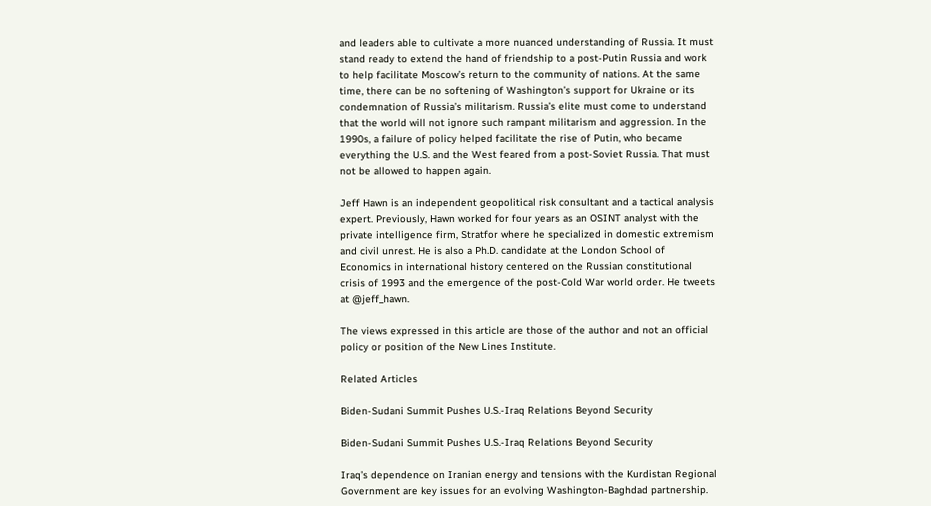and leaders able to cultivate a more nuanced understanding of Russia. It must stand ready to extend the hand of friendship to a post-Putin Russia and work to help facilitate Moscow’s return to the community of nations. At the same time, there can be no softening of Washington’s support for Ukraine or its condemnation of Russia’s militarism. Russia’s elite must come to understand that the world will not ignore such rampant militarism and aggression. In the 1990s, a failure of policy helped facilitate the rise of Putin, who became everything the U.S. and the West feared from a post-Soviet Russia. That must not be allowed to happen again.

Jeff Hawn is an independent geopolitical risk consultant and a tactical analysis expert. Previously, Hawn worked for four years as an OSINT analyst with the private intelligence firm, Stratfor where he specialized in domestic extremism and civil unrest. He is also a Ph.D. candidate at the London School of Economics in international history centered on the Russian constitutional crisis of 1993 and the emergence of the post-Cold War world order. He tweets at @jeff_hawn.

The views expressed in this article are those of the author and not an official policy or position of the New Lines Institute.

Related Articles

Biden-Sudani Summit Pushes U.S.-Iraq Relations Beyond Security

Biden-Sudani Summit Pushes U.S.-Iraq Relations Beyond Security

Iraq’s dependence on Iranian energy and tensions with the Kurdistan Regional Government are key issues for an evolving Washington-Baghdad partnership.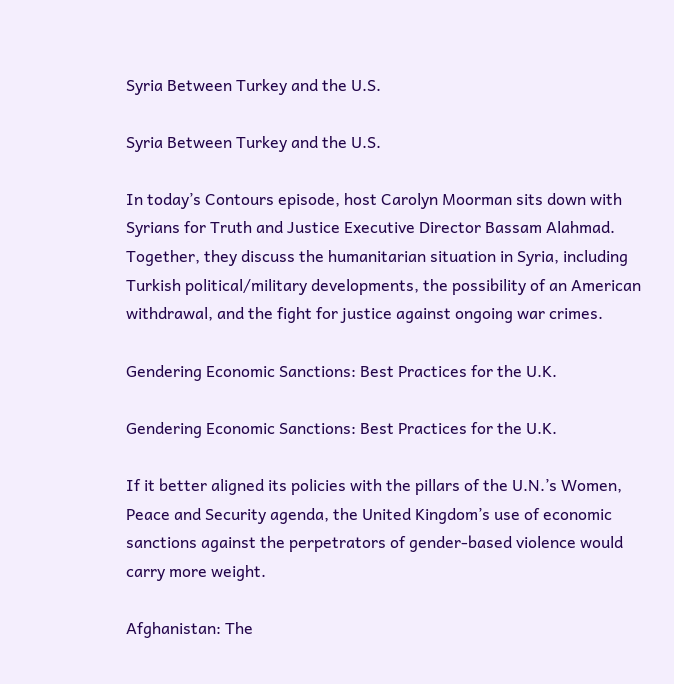Syria Between Turkey and the U.S.

Syria Between Turkey and the U.S.

In today’s Contours episode, host Carolyn Moorman sits down with Syrians for Truth and Justice Executive Director Bassam Alahmad. Together, they discuss the humanitarian situation in Syria, including Turkish political/military developments, the possibility of an American withdrawal, and the fight for justice against ongoing war crimes.

Gendering Economic Sanctions: Best Practices for the U.K.

Gendering Economic Sanctions: Best Practices for the U.K.

If it better aligned its policies with the pillars of the U.N.’s Women, Peace and Security agenda, the United Kingdom’s use of economic sanctions against the perpetrators of gender-based violence would carry more weight.

Afghanistan: The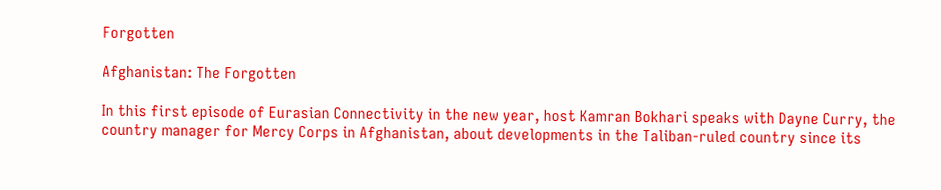Forgotten

Afghanistan: The Forgotten

In this first episode of Eurasian Connectivity in the new year, host Kamran Bokhari speaks with Dayne Curry, the country manager for Mercy Corps in Afghanistan, about developments in the Taliban-ruled country since its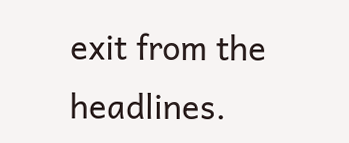exit from the headlines.